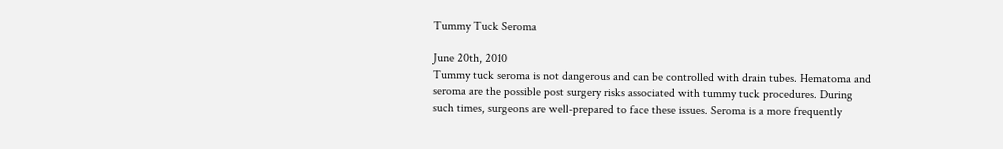Tummy Tuck Seroma

June 20th, 2010
Tummy tuck seroma is not dangerous and can be controlled with drain tubes. Hematoma and seroma are the possible post surgery risks associated with tummy tuck procedures. During such times, surgeons are well-prepared to face these issues. Seroma is a more frequently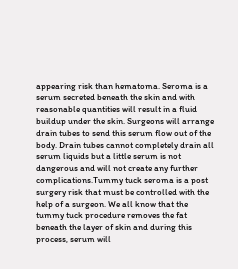appearing risk than hematoma. Seroma is a serum secreted beneath the skin and with reasonable quantities will result in a fluid buildup under the skin. Surgeons will arrange drain tubes to send this serum flow out of the body. Drain tubes cannot completely drain all serum liquids but a little serum is not dangerous and will not create any further complications.Tummy tuck seroma is a post surgery risk that must be controlled with the help of a surgeon. We all know that the tummy tuck procedure removes the fat beneath the layer of skin and during this process, serum will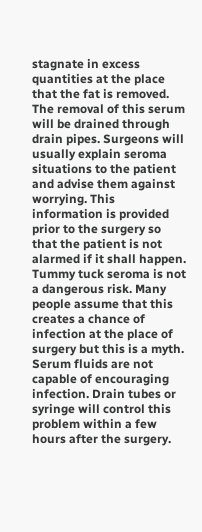stagnate in excess quantities at the place that the fat is removed. The removal of this serum will be drained through drain pipes. Surgeons will usually explain seroma situations to the patient and advise them against worrying. This information is provided prior to the surgery so that the patient is not alarmed if it shall happen.
Tummy tuck seroma is not a dangerous risk. Many people assume that this creates a chance of infection at the place of surgery but this is a myth. Serum fluids are not capable of encouraging infection. Drain tubes or syringe will control this problem within a few hours after the surgery.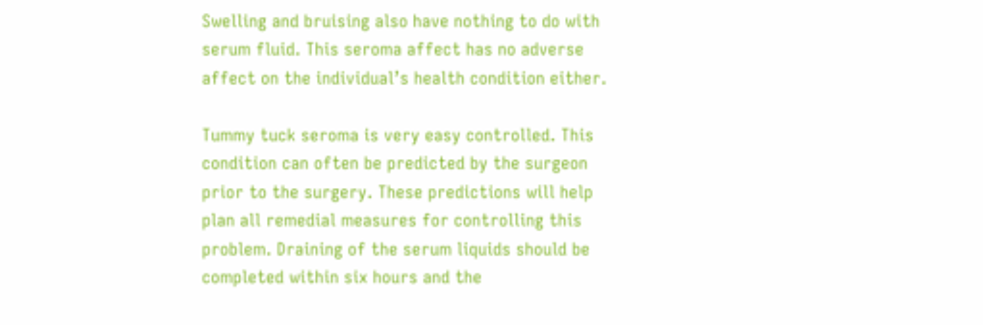Swelling and bruising also have nothing to do with serum fluid. This seroma affect has no adverse affect on the individual’s health condition either.

Tummy tuck seroma is very easy controlled. This condition can often be predicted by the surgeon prior to the surgery. These predictions will help plan all remedial measures for controlling this problem. Draining of the serum liquids should be completed within six hours and the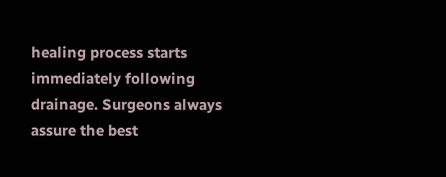healing process starts immediately following drainage. Surgeons always assure the best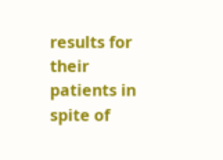results for their patients in spite of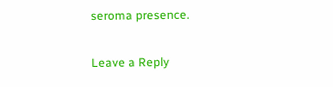seroma presence.

Leave a Reply